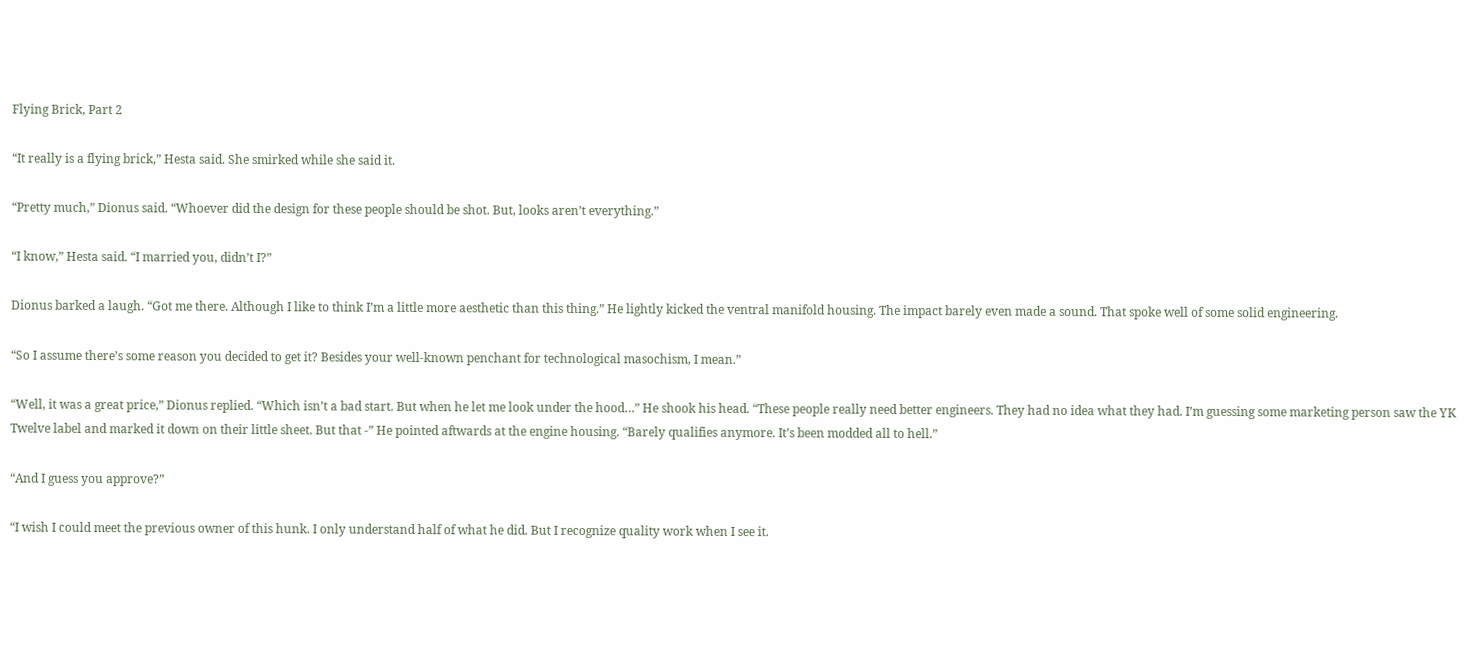Flying Brick, Part 2

“It really is a flying brick,” Hesta said. She smirked while she said it.

“Pretty much,” Dionus said. “Whoever did the design for these people should be shot. But, looks aren’t everything.”

“I know,” Hesta said. “I married you, didn’t I?”

Dionus barked a laugh. “Got me there. Although I like to think I’m a little more aesthetic than this thing.” He lightly kicked the ventral manifold housing. The impact barely even made a sound. That spoke well of some solid engineering.

“So I assume there’s some reason you decided to get it? Besides your well-known penchant for technological masochism, I mean.”

“Well, it was a great price,” Dionus replied. “Which isn’t a bad start. But when he let me look under the hood…” He shook his head. “These people really need better engineers. They had no idea what they had. I’m guessing some marketing person saw the YK Twelve label and marked it down on their little sheet. But that -” He pointed aftwards at the engine housing. “Barely qualifies anymore. It’s been modded all to hell.”

“And I guess you approve?”

“I wish I could meet the previous owner of this hunk. I only understand half of what he did. But I recognize quality work when I see it.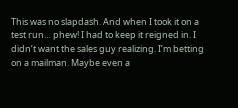This was no slapdash. And when I took it on a test run… phew! I had to keep it reigned in. I didn’t want the sales guy realizing. I’m betting on a mailman. Maybe even a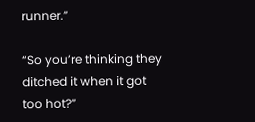runner.”

“So you’re thinking they ditched it when it got too hot?”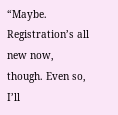“Maybe. Registration’s all new now, though. Even so, I’ll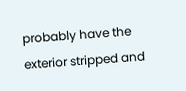probably have the exterior stripped and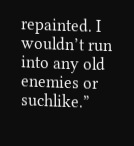repainted. I wouldn’t run into any old enemies or suchlike.”